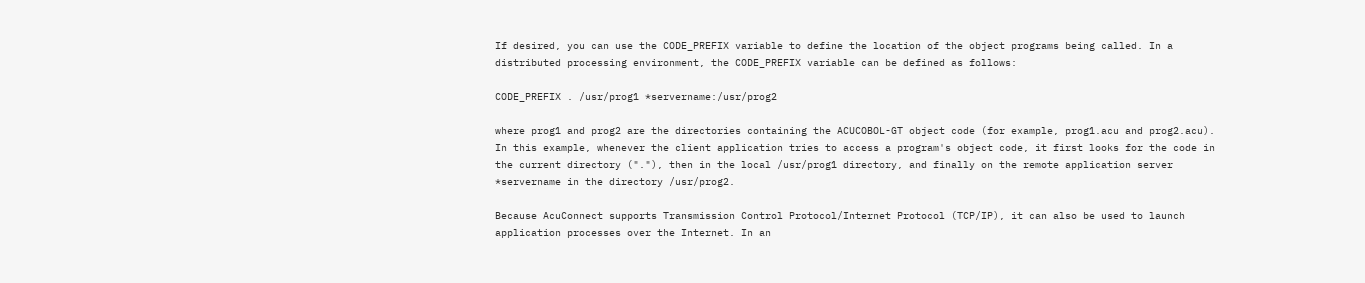If desired, you can use the CODE_PREFIX variable to define the location of the object programs being called. In a distributed processing environment, the CODE_PREFIX variable can be defined as follows:

CODE_PREFIX . /usr/prog1 *servername:/usr/prog2

where prog1 and prog2 are the directories containing the ACUCOBOL-GT object code (for example, prog1.acu and prog2.acu). In this example, whenever the client application tries to access a program's object code, it first looks for the code in the current directory ("."), then in the local /usr/prog1 directory, and finally on the remote application server *servername in the directory /usr/prog2.

Because AcuConnect supports Transmission Control Protocol/Internet Protocol (TCP/IP), it can also be used to launch application processes over the Internet. In an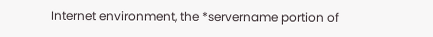Internet environment, the *servername portion of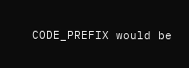CODE_PREFIX would be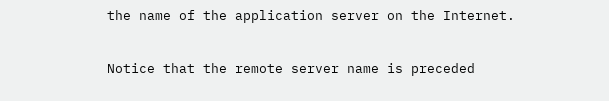the name of the application server on the Internet.

Notice that the remote server name is preceded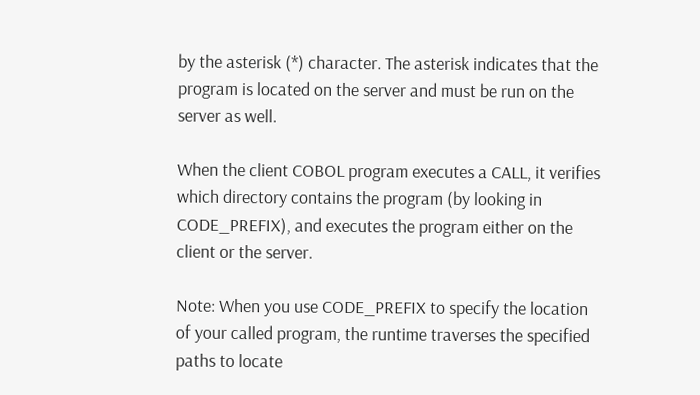by the asterisk (*) character. The asterisk indicates that the program is located on the server and must be run on the server as well.

When the client COBOL program executes a CALL, it verifies which directory contains the program (by looking in CODE_PREFIX), and executes the program either on the client or the server.

Note: When you use CODE_PREFIX to specify the location of your called program, the runtime traverses the specified paths to locate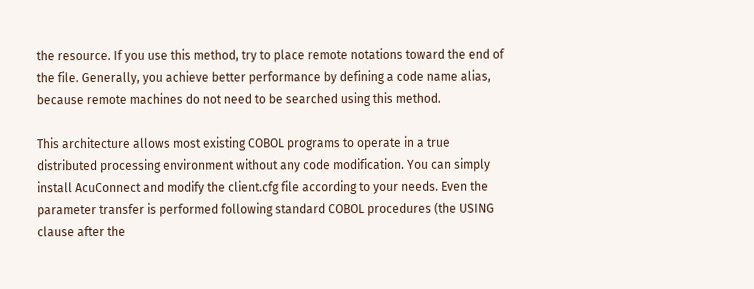the resource. If you use this method, try to place remote notations toward the end of the file. Generally, you achieve better performance by defining a code name alias, because remote machines do not need to be searched using this method.

This architecture allows most existing COBOL programs to operate in a true distributed processing environment without any code modification. You can simply install AcuConnect and modify the client.cfg file according to your needs. Even the parameter transfer is performed following standard COBOL procedures (the USING clause after the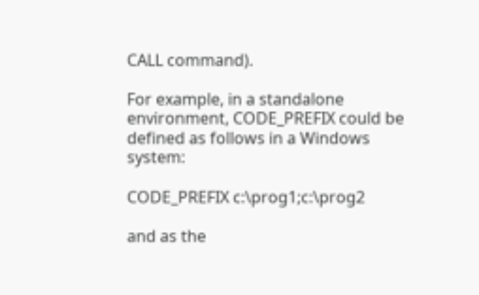CALL command).

For example, in a standalone environment, CODE_PREFIX could be defined as follows in a Windows system:

CODE_PREFIX c:\prog1;c:\prog2

and as the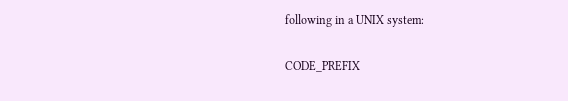following in a UNIX system:

CODE_PREFIX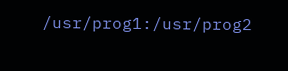/usr/prog1:/usr/prog2